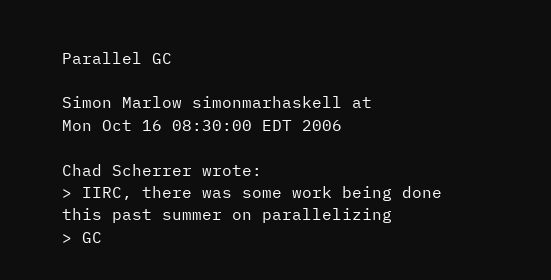Parallel GC

Simon Marlow simonmarhaskell at
Mon Oct 16 08:30:00 EDT 2006

Chad Scherrer wrote:
> IIRC, there was some work being done this past summer on parallelizing
> GC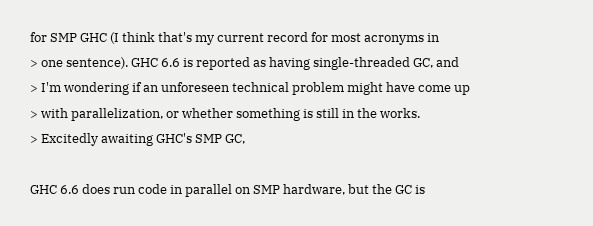for SMP GHC (I think that's my current record for most acronyms in
> one sentence). GHC 6.6 is reported as having single-threaded GC, and
> I'm wondering if an unforeseen technical problem might have come up
> with parallelization, or whether something is still in the works.
> Excitedly awaiting GHC's SMP GC,

GHC 6.6 does run code in parallel on SMP hardware, but the GC is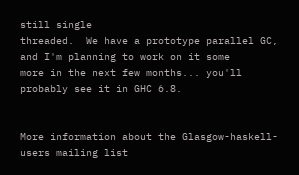still single
threaded.  We have a prototype parallel GC, and I'm planning to work on it some
more in the next few months... you'll probably see it in GHC 6.8.


More information about the Glasgow-haskell-users mailing list